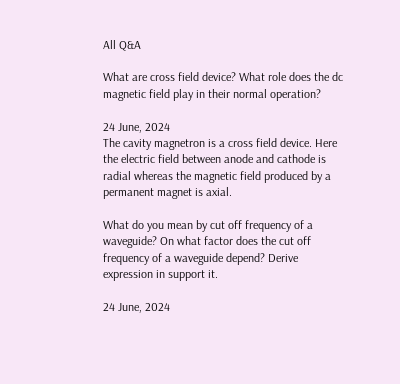All Q&A

What are cross field device? What role does the dc magnetic field play in their normal operation?

24 June, 2024
The cavity magnetron is a cross field device. Here the electric field between anode and cathode is radial whereas the magnetic field produced by a permanent magnet is axial.

What do you mean by cut off frequency of a waveguide? On what factor does the cut off frequency of a waveguide depend? Derive expression in support it.

24 June, 2024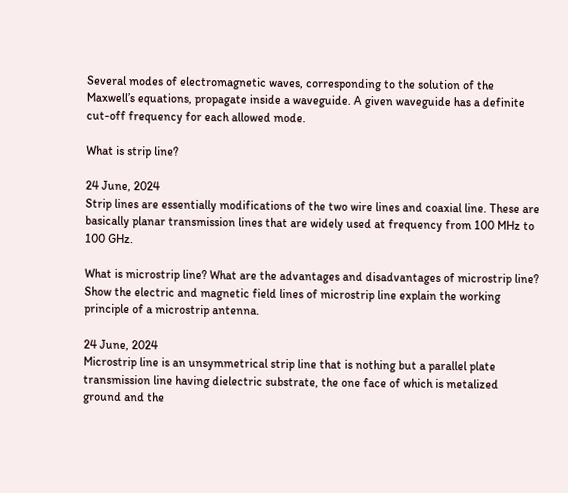Several modes of electromagnetic waves, corresponding to the solution of the Maxwell’s equations, propagate inside a waveguide. A given waveguide has a definite cut-off frequency for each allowed mode.

What is strip line?

24 June, 2024
Strip lines are essentially modifications of the two wire lines and coaxial line. These are basically planar transmission lines that are widely used at frequency from 100 MHz to 100 GHz.

What is microstrip line? What are the advantages and disadvantages of microstrip line? Show the electric and magnetic field lines of microstrip line explain the working principle of a microstrip antenna.

24 June, 2024
Microstrip line is an unsymmetrical strip line that is nothing but a parallel plate transmission line having dielectric substrate, the one face of which is metalized ground and the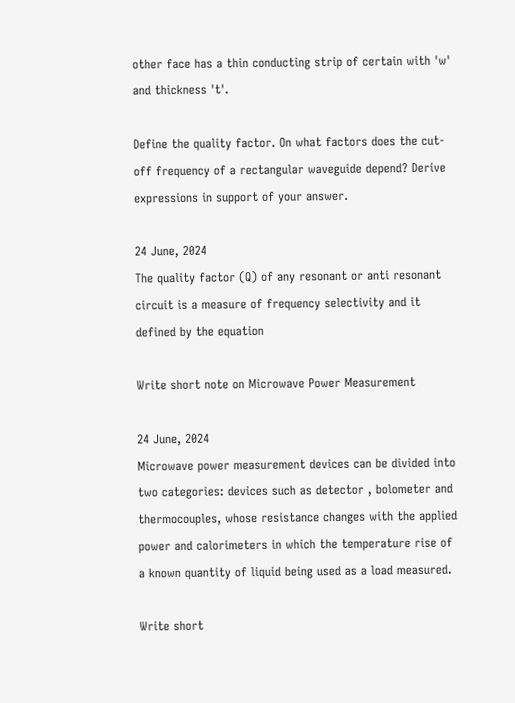other face has a thin conducting strip of certain with 'w' and thickness 't'.

Define the quality factor. On what factors does the cut-off frequency of a rectangular waveguide depend? Derive expressions in support of your answer.

24 June, 2024
The quality factor (Q) of any resonant or anti resonant circuit is a measure of frequency selectivity and it defined by the equation

Write short note on Microwave Power Measurement

24 June, 2024
Microwave power measurement devices can be divided into two categories: devices such as detector , bolometer and thermocouples, whose resistance changes with the applied power and calorimeters in which the temperature rise of a known quantity of liquid being used as a load measured.

Write short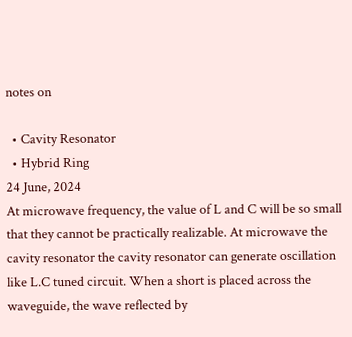notes on

  • Cavity Resonator
  • Hybrid Ring
24 June, 2024
At microwave frequency, the value of L and C will be so small that they cannot be practically realizable. At microwave the cavity resonator the cavity resonator can generate oscillation like L.C tuned circuit. When a short is placed across the waveguide, the wave reflected by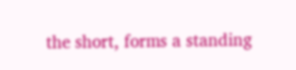the short, forms a standing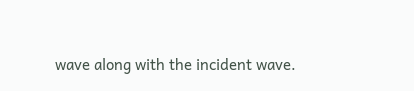wave along with the incident wave.